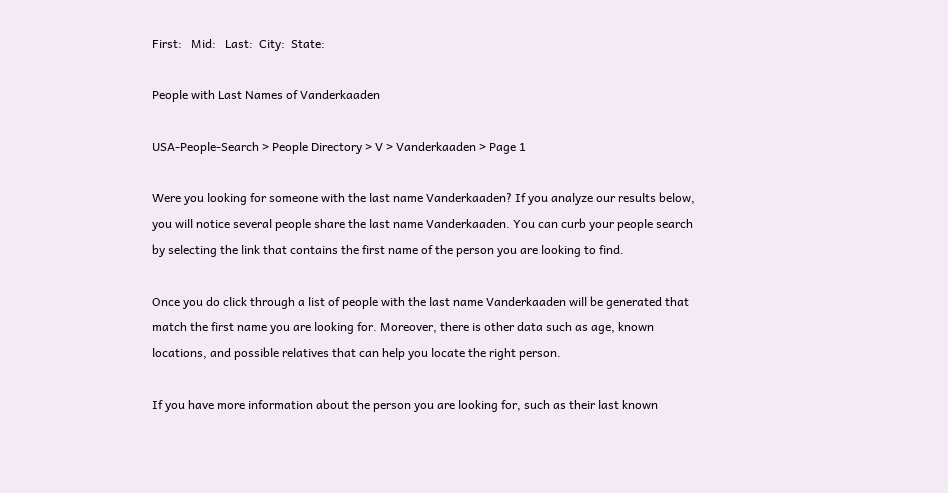First:   Mid:   Last:  City:  State:

People with Last Names of Vanderkaaden

USA-People-Search > People Directory > V > Vanderkaaden > Page 1

Were you looking for someone with the last name Vanderkaaden? If you analyze our results below, you will notice several people share the last name Vanderkaaden. You can curb your people search by selecting the link that contains the first name of the person you are looking to find.

Once you do click through a list of people with the last name Vanderkaaden will be generated that match the first name you are looking for. Moreover, there is other data such as age, known locations, and possible relatives that can help you locate the right person.

If you have more information about the person you are looking for, such as their last known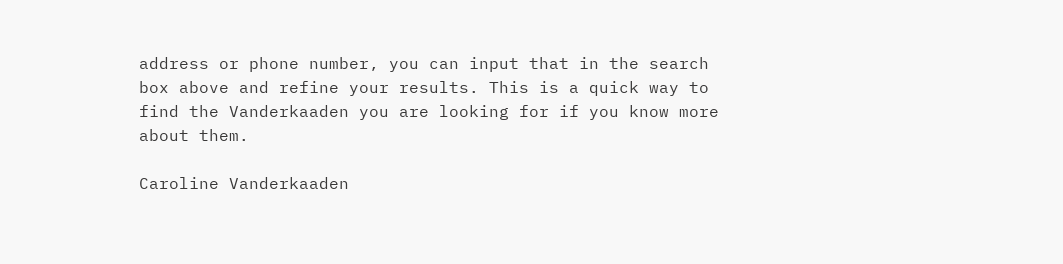address or phone number, you can input that in the search box above and refine your results. This is a quick way to find the Vanderkaaden you are looking for if you know more about them.

Caroline Vanderkaaden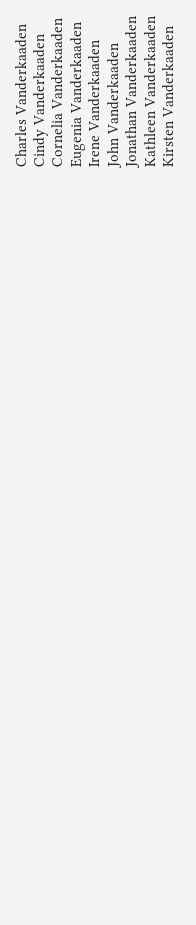Charles Vanderkaaden
Cindy Vanderkaaden
Cornelia Vanderkaaden
Eugenia Vanderkaaden
Irene Vanderkaaden
John Vanderkaaden
Jonathan Vanderkaaden
Kathleen Vanderkaaden
Kirsten Vanderkaaden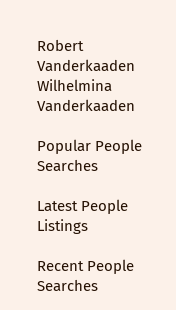Robert Vanderkaaden
Wilhelmina Vanderkaaden

Popular People Searches

Latest People Listings

Recent People Searches